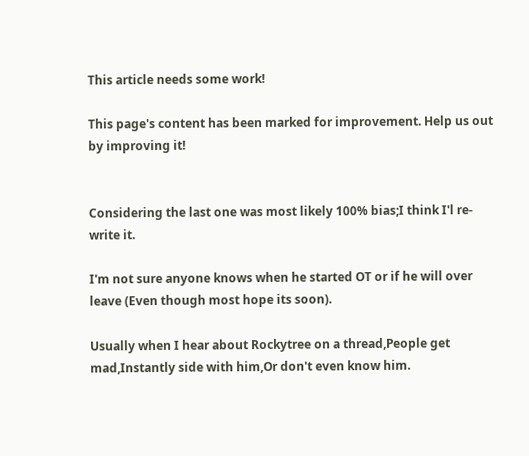This article needs some work!

This page's content has been marked for improvement. Help us out by improving it!


Considering the last one was most likely 100% bias;I think I'l re-write it.

I'm not sure anyone knows when he started OT or if he will over leave (Even though most hope its soon).

Usually when I hear about Rockytree on a thread,People get mad,Instantly side with him,Or don't even know him.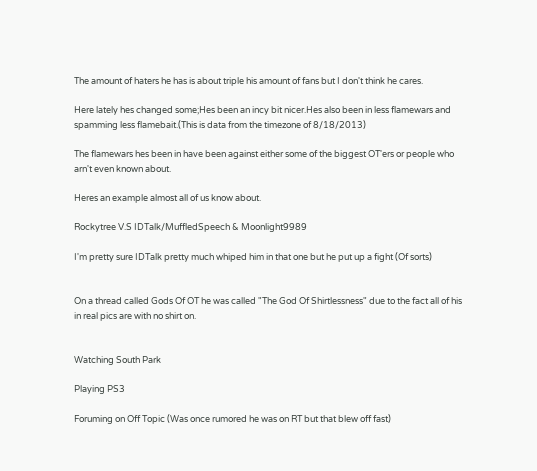The amount of haters he has is about triple his amount of fans but I don't think he cares.

Here lately hes changed some;Hes been an incy bit nicer.Hes also been in less flamewars and spamming less flamebait.(This is data from the timezone of 8/18/2013)

The flamewars hes been in have been against either some of the biggest OT'ers or people who arn't even known about.

Heres an example almost all of us know about.

Rockytree V.S IDTalk/MuffledSpeech & Moonlight9989

I'm pretty sure IDTalk pretty much whiped him in that one but he put up a fight (Of sorts)


On a thread called Gods Of OT he was called "The God Of Shirtlessness" due to the fact all of his in real pics are with no shirt on.


Watching South Park

Playing PS3

Foruming on Off Topic (Was once rumored he was on RT but that blew off fast)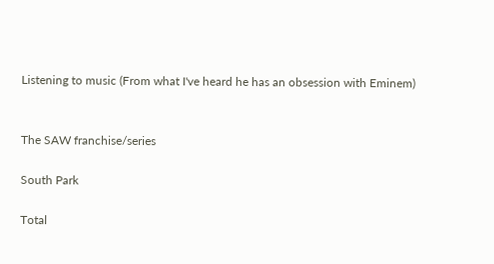Listening to music (From what I've heard he has an obsession with Eminem)


The SAW franchise/series

South Park

Total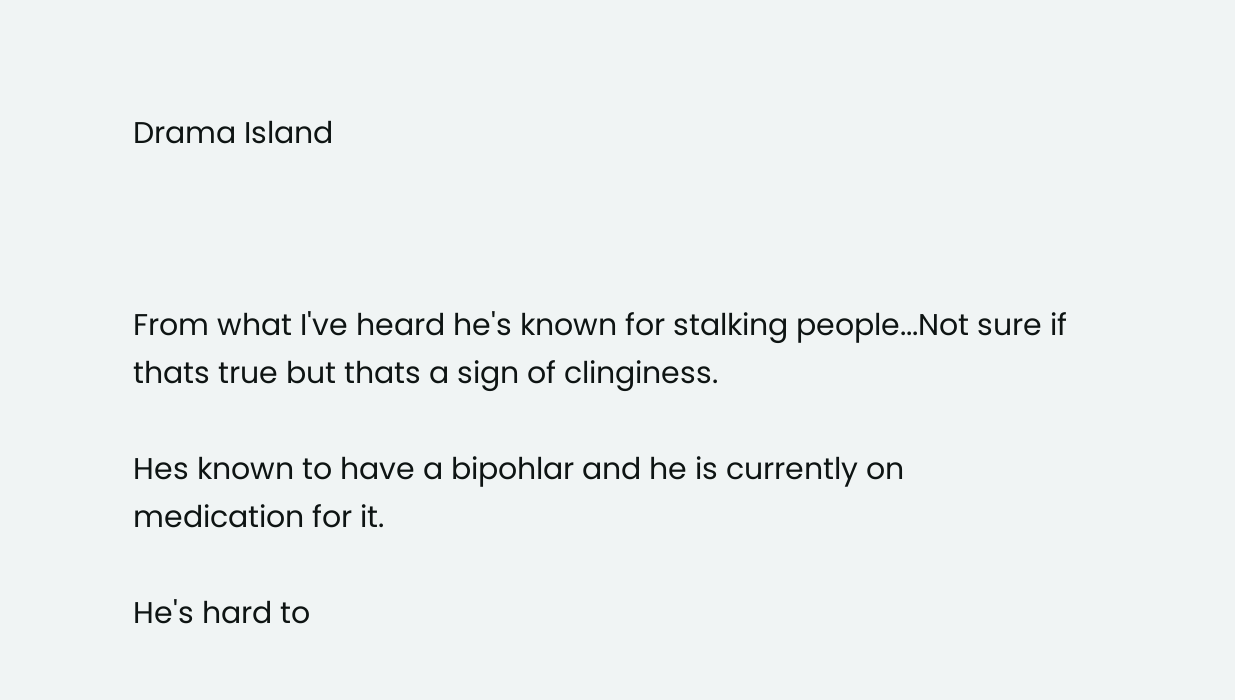Drama Island



From what I've heard he's known for stalking people...Not sure if thats true but thats a sign of clinginess.

Hes known to have a bipohlar and he is currently on medication for it.

He's hard to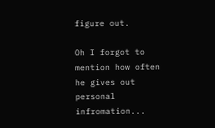figure out.

Oh I forgot to mention how often he gives out personal infromation...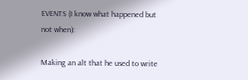EVENTS (I know what happened but not when):

Making an alt that he used to write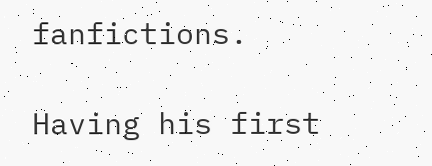fanfictions.

Having his first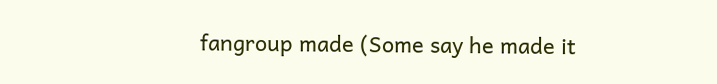fangroup made (Some say he made it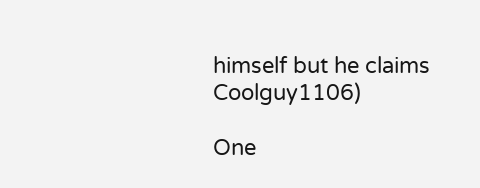himself but he claims Coolguy1106)

One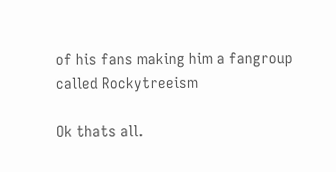of his fans making him a fangroup called Rockytreeism

Ok thats all.